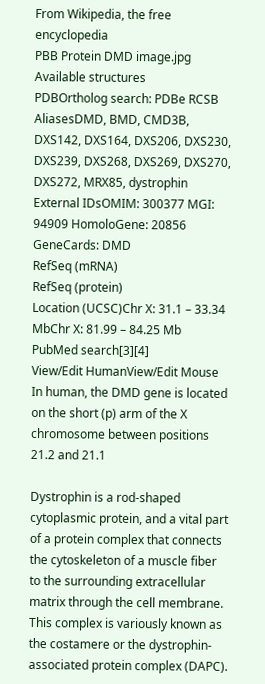From Wikipedia, the free encyclopedia
PBB Protein DMD image.jpg
Available structures
PDBOrtholog search: PDBe RCSB
AliasesDMD, BMD, CMD3B, DXS142, DXS164, DXS206, DXS230, DXS239, DXS268, DXS269, DXS270, DXS272, MRX85, dystrophin
External IDsOMIM: 300377 MGI: 94909 HomoloGene: 20856 GeneCards: DMD
RefSeq (mRNA)
RefSeq (protein)
Location (UCSC)Chr X: 31.1 – 33.34 MbChr X: 81.99 – 84.25 Mb
PubMed search[3][4]
View/Edit HumanView/Edit Mouse
In human, the DMD gene is located on the short (p) arm of the X chromosome between positions 21.2 and 21.1

Dystrophin is a rod-shaped cytoplasmic protein, and a vital part of a protein complex that connects the cytoskeleton of a muscle fiber to the surrounding extracellular matrix through the cell membrane. This complex is variously known as the costamere or the dystrophin-associated protein complex (DAPC).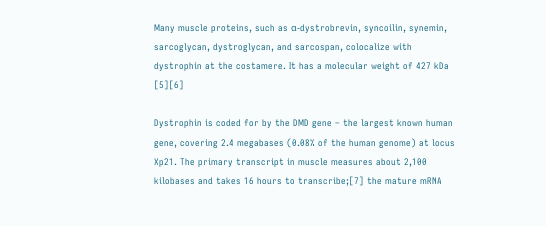Many muscle proteins, such as α-dystrobrevin, syncoilin, synemin, sarcoglycan, dystroglycan, and sarcospan, colocalize with dystrophin at the costamere. It has a molecular weight of 427 kDa [5][6]

Dystrophin is coded for by the DMD gene – the largest known human gene, covering 2.4 megabases (0.08% of the human genome) at locus Xp21. The primary transcript in muscle measures about 2,100 kilobases and takes 16 hours to transcribe;[7] the mature mRNA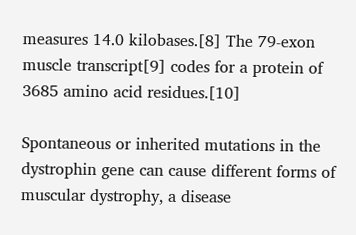measures 14.0 kilobases.[8] The 79-exon muscle transcript[9] codes for a protein of 3685 amino acid residues.[10]

Spontaneous or inherited mutations in the dystrophin gene can cause different forms of muscular dystrophy, a disease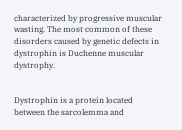characterized by progressive muscular wasting. The most common of these disorders caused by genetic defects in dystrophin is Duchenne muscular dystrophy.


Dystrophin is a protein located between the sarcolemma and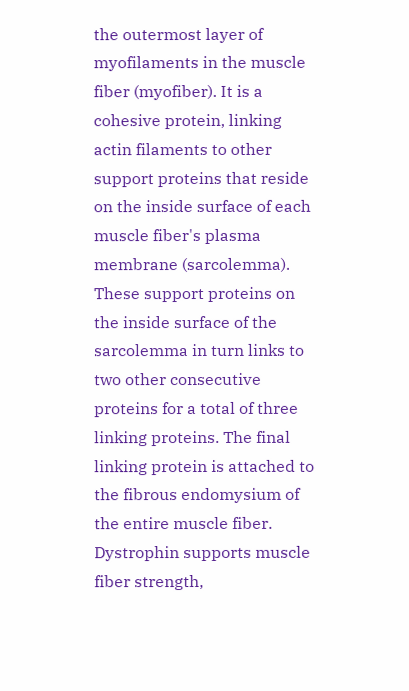the outermost layer of myofilaments in the muscle fiber (myofiber). It is a cohesive protein, linking actin filaments to other support proteins that reside on the inside surface of each muscle fiber's plasma membrane (sarcolemma). These support proteins on the inside surface of the sarcolemma in turn links to two other consecutive proteins for a total of three linking proteins. The final linking protein is attached to the fibrous endomysium of the entire muscle fiber. Dystrophin supports muscle fiber strength,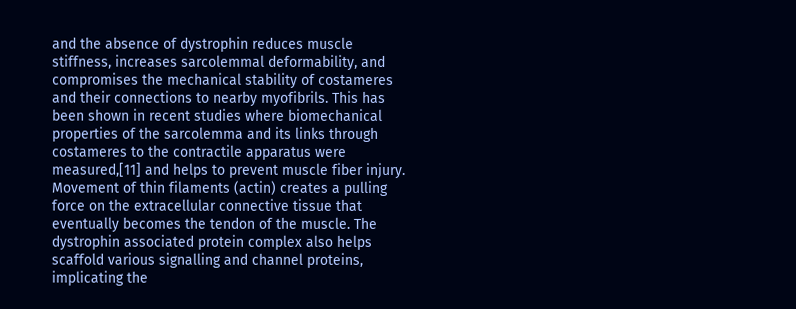and the absence of dystrophin reduces muscle stiffness, increases sarcolemmal deformability, and compromises the mechanical stability of costameres and their connections to nearby myofibrils. This has been shown in recent studies where biomechanical properties of the sarcolemma and its links through costameres to the contractile apparatus were measured,[11] and helps to prevent muscle fiber injury. Movement of thin filaments (actin) creates a pulling force on the extracellular connective tissue that eventually becomes the tendon of the muscle. The dystrophin associated protein complex also helps scaffold various signalling and channel proteins, implicating the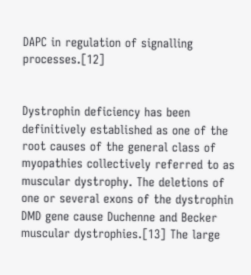DAPC in regulation of signalling processes.[12]


Dystrophin deficiency has been definitively established as one of the root causes of the general class of myopathies collectively referred to as muscular dystrophy. The deletions of one or several exons of the dystrophin DMD gene cause Duchenne and Becker muscular dystrophies.[13] The large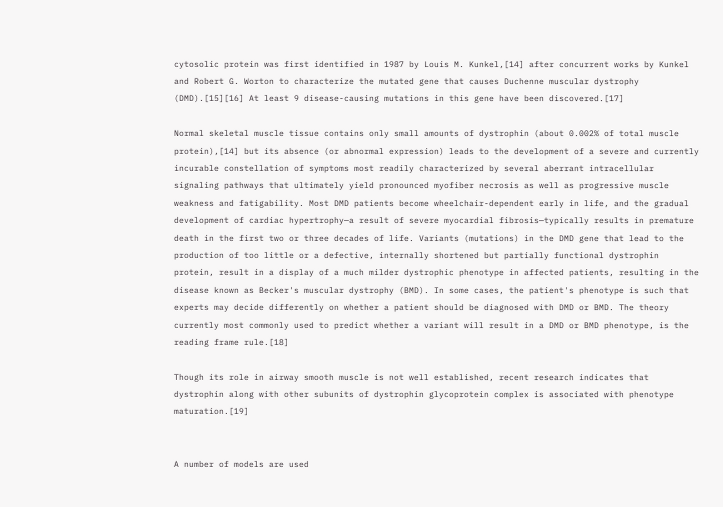cytosolic protein was first identified in 1987 by Louis M. Kunkel,[14] after concurrent works by Kunkel and Robert G. Worton to characterize the mutated gene that causes Duchenne muscular dystrophy (DMD).[15][16] At least 9 disease-causing mutations in this gene have been discovered.[17]

Normal skeletal muscle tissue contains only small amounts of dystrophin (about 0.002% of total muscle protein),[14] but its absence (or abnormal expression) leads to the development of a severe and currently incurable constellation of symptoms most readily characterized by several aberrant intracellular signaling pathways that ultimately yield pronounced myofiber necrosis as well as progressive muscle weakness and fatigability. Most DMD patients become wheelchair-dependent early in life, and the gradual development of cardiac hypertrophy—a result of severe myocardial fibrosis—typically results in premature death in the first two or three decades of life. Variants (mutations) in the DMD gene that lead to the production of too little or a defective, internally shortened but partially functional dystrophin protein, result in a display of a much milder dystrophic phenotype in affected patients, resulting in the disease known as Becker's muscular dystrophy (BMD). In some cases, the patient's phenotype is such that experts may decide differently on whether a patient should be diagnosed with DMD or BMD. The theory currently most commonly used to predict whether a variant will result in a DMD or BMD phenotype, is the reading frame rule.[18]

Though its role in airway smooth muscle is not well established, recent research indicates that dystrophin along with other subunits of dystrophin glycoprotein complex is associated with phenotype maturation.[19]


A number of models are used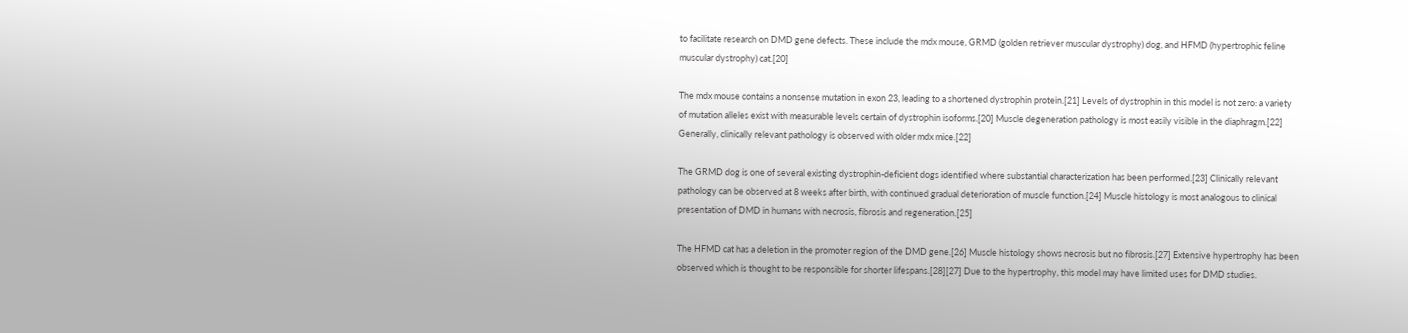to facilitate research on DMD gene defects. These include the mdx mouse, GRMD (golden retriever muscular dystrophy) dog, and HFMD (hypertrophic feline muscular dystrophy) cat.[20]

The mdx mouse contains a nonsense mutation in exon 23, leading to a shortened dystrophin protein.[21] Levels of dystrophin in this model is not zero: a variety of mutation alleles exist with measurable levels certain of dystrophin isoforms.[20] Muscle degeneration pathology is most easily visible in the diaphragm.[22] Generally, clinically relevant pathology is observed with older mdx mice.[22]

The GRMD dog is one of several existing dystrophin-deficient dogs identified where substantial characterization has been performed.[23] Clinically relevant pathology can be observed at 8 weeks after birth, with continued gradual deterioration of muscle function.[24] Muscle histology is most analogous to clinical presentation of DMD in humans with necrosis, fibrosis and regeneration.[25]

The HFMD cat has a deletion in the promoter region of the DMD gene.[26] Muscle histology shows necrosis but no fibrosis.[27] Extensive hypertrophy has been observed which is thought to be responsible for shorter lifespans.[28][27] Due to the hypertrophy, this model may have limited uses for DMD studies.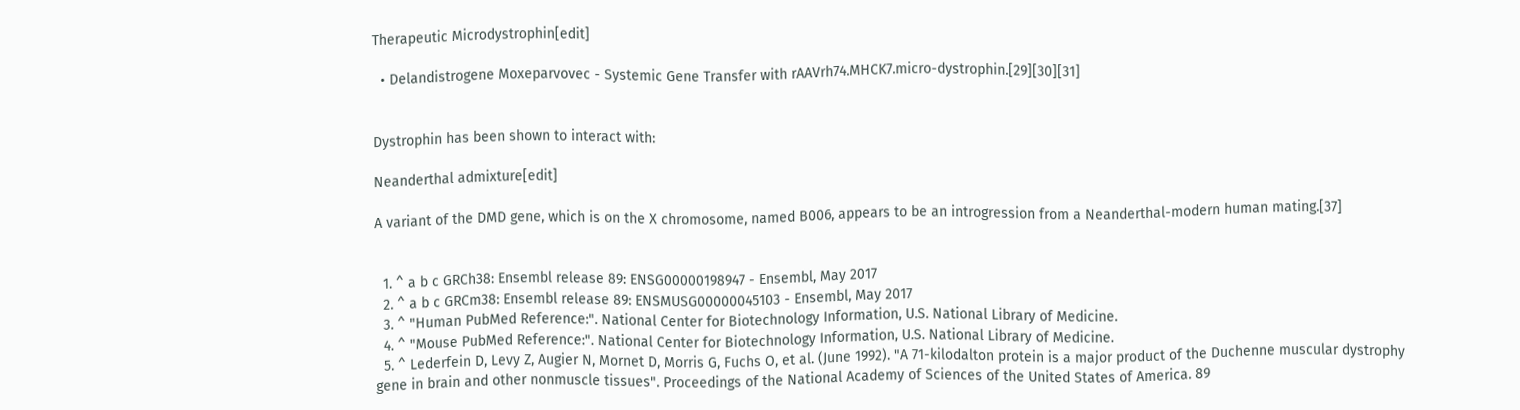Therapeutic Microdystrophin[edit]

  • Delandistrogene Moxeparvovec - Systemic Gene Transfer with rAAVrh74.MHCK7.micro-dystrophin.[29][30][31]


Dystrophin has been shown to interact with:

Neanderthal admixture[edit]

A variant of the DMD gene, which is on the X chromosome, named B006, appears to be an introgression from a Neanderthal-modern human mating.[37]


  1. ^ a b c GRCh38: Ensembl release 89: ENSG00000198947 - Ensembl, May 2017
  2. ^ a b c GRCm38: Ensembl release 89: ENSMUSG00000045103 - Ensembl, May 2017
  3. ^ "Human PubMed Reference:". National Center for Biotechnology Information, U.S. National Library of Medicine.
  4. ^ "Mouse PubMed Reference:". National Center for Biotechnology Information, U.S. National Library of Medicine.
  5. ^ Lederfein D, Levy Z, Augier N, Mornet D, Morris G, Fuchs O, et al. (June 1992). "A 71-kilodalton protein is a major product of the Duchenne muscular dystrophy gene in brain and other nonmuscle tissues". Proceedings of the National Academy of Sciences of the United States of America. 89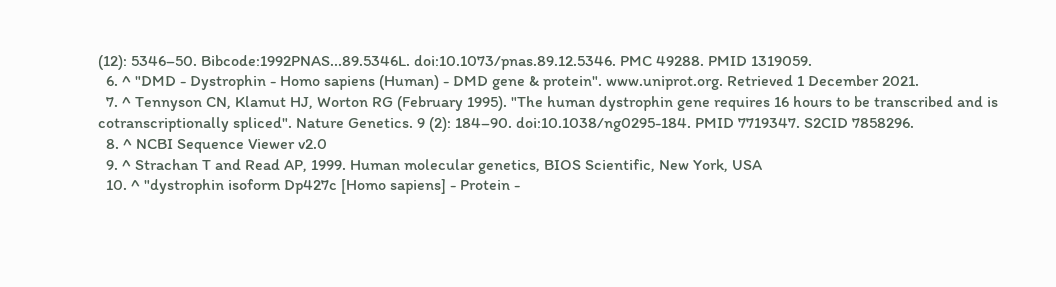(12): 5346–50. Bibcode:1992PNAS...89.5346L. doi:10.1073/pnas.89.12.5346. PMC 49288. PMID 1319059.
  6. ^ "DMD - Dystrophin - Homo sapiens (Human) - DMD gene & protein". www.uniprot.org. Retrieved 1 December 2021.
  7. ^ Tennyson CN, Klamut HJ, Worton RG (February 1995). "The human dystrophin gene requires 16 hours to be transcribed and is cotranscriptionally spliced". Nature Genetics. 9 (2): 184–90. doi:10.1038/ng0295-184. PMID 7719347. S2CID 7858296.
  8. ^ NCBI Sequence Viewer v2.0
  9. ^ Strachan T and Read AP, 1999. Human molecular genetics, BIOS Scientific, New York, USA
  10. ^ "dystrophin isoform Dp427c [Homo sapiens] - Protein -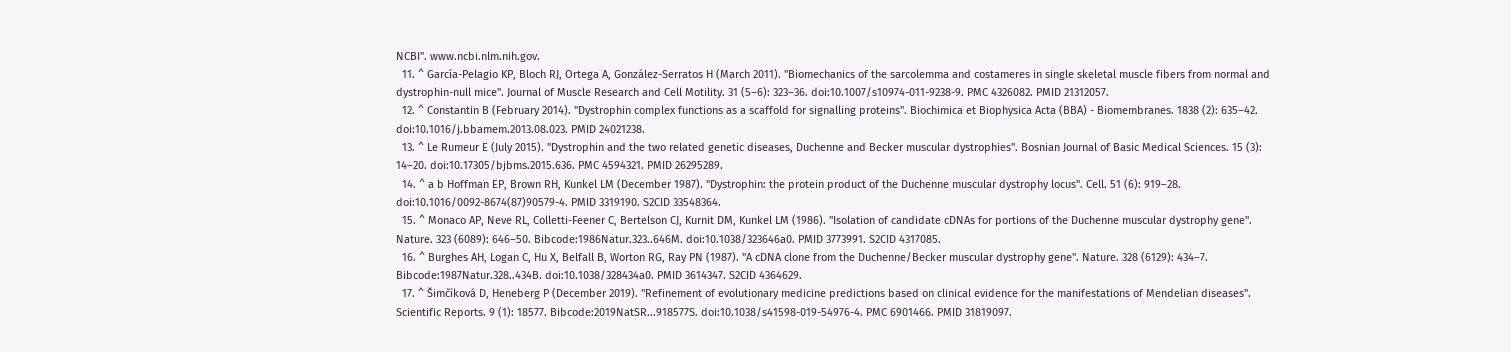NCBI". www.ncbi.nlm.nih.gov.
  11. ^ García-Pelagio KP, Bloch RJ, Ortega A, González-Serratos H (March 2011). "Biomechanics of the sarcolemma and costameres in single skeletal muscle fibers from normal and dystrophin-null mice". Journal of Muscle Research and Cell Motility. 31 (5–6): 323–36. doi:10.1007/s10974-011-9238-9. PMC 4326082. PMID 21312057.
  12. ^ Constantin B (February 2014). "Dystrophin complex functions as a scaffold for signalling proteins". Biochimica et Biophysica Acta (BBA) - Biomembranes. 1838 (2): 635–42. doi:10.1016/j.bbamem.2013.08.023. PMID 24021238.
  13. ^ Le Rumeur E (July 2015). "Dystrophin and the two related genetic diseases, Duchenne and Becker muscular dystrophies". Bosnian Journal of Basic Medical Sciences. 15 (3): 14–20. doi:10.17305/bjbms.2015.636. PMC 4594321. PMID 26295289.
  14. ^ a b Hoffman EP, Brown RH, Kunkel LM (December 1987). "Dystrophin: the protein product of the Duchenne muscular dystrophy locus". Cell. 51 (6): 919–28. doi:10.1016/0092-8674(87)90579-4. PMID 3319190. S2CID 33548364.
  15. ^ Monaco AP, Neve RL, Colletti-Feener C, Bertelson CJ, Kurnit DM, Kunkel LM (1986). "Isolation of candidate cDNAs for portions of the Duchenne muscular dystrophy gene". Nature. 323 (6089): 646–50. Bibcode:1986Natur.323..646M. doi:10.1038/323646a0. PMID 3773991. S2CID 4317085.
  16. ^ Burghes AH, Logan C, Hu X, Belfall B, Worton RG, Ray PN (1987). "A cDNA clone from the Duchenne/Becker muscular dystrophy gene". Nature. 328 (6129): 434–7. Bibcode:1987Natur.328..434B. doi:10.1038/328434a0. PMID 3614347. S2CID 4364629.
  17. ^ Šimčíková D, Heneberg P (December 2019). "Refinement of evolutionary medicine predictions based on clinical evidence for the manifestations of Mendelian diseases". Scientific Reports. 9 (1): 18577. Bibcode:2019NatSR...918577S. doi:10.1038/s41598-019-54976-4. PMC 6901466. PMID 31819097.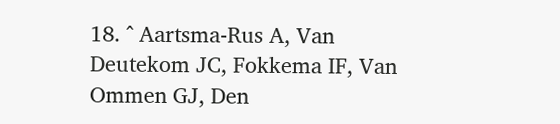18. ^ Aartsma-Rus A, Van Deutekom JC, Fokkema IF, Van Ommen GJ, Den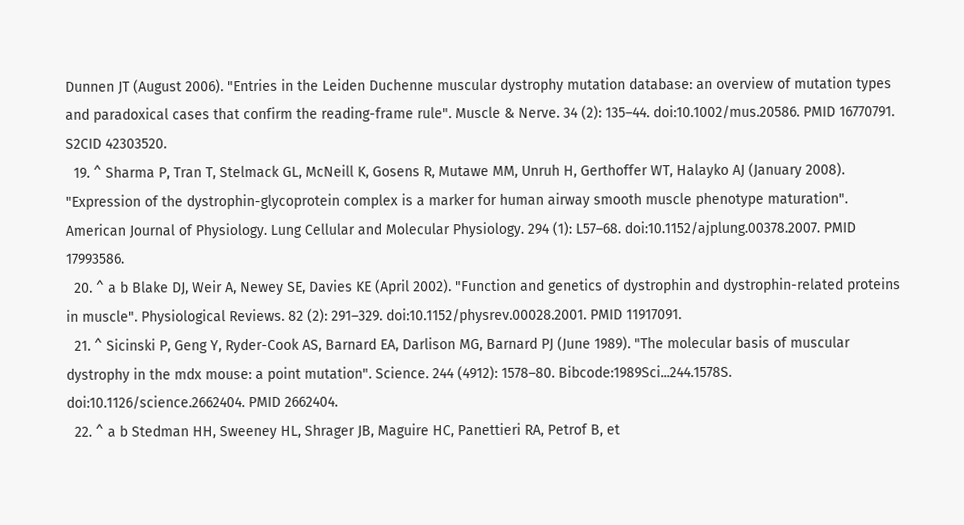Dunnen JT (August 2006). "Entries in the Leiden Duchenne muscular dystrophy mutation database: an overview of mutation types and paradoxical cases that confirm the reading-frame rule". Muscle & Nerve. 34 (2): 135–44. doi:10.1002/mus.20586. PMID 16770791. S2CID 42303520.
  19. ^ Sharma P, Tran T, Stelmack GL, McNeill K, Gosens R, Mutawe MM, Unruh H, Gerthoffer WT, Halayko AJ (January 2008). "Expression of the dystrophin-glycoprotein complex is a marker for human airway smooth muscle phenotype maturation". American Journal of Physiology. Lung Cellular and Molecular Physiology. 294 (1): L57–68. doi:10.1152/ajplung.00378.2007. PMID 17993586.
  20. ^ a b Blake DJ, Weir A, Newey SE, Davies KE (April 2002). "Function and genetics of dystrophin and dystrophin-related proteins in muscle". Physiological Reviews. 82 (2): 291–329. doi:10.1152/physrev.00028.2001. PMID 11917091.
  21. ^ Sicinski P, Geng Y, Ryder-Cook AS, Barnard EA, Darlison MG, Barnard PJ (June 1989). "The molecular basis of muscular dystrophy in the mdx mouse: a point mutation". Science. 244 (4912): 1578–80. Bibcode:1989Sci...244.1578S. doi:10.1126/science.2662404. PMID 2662404.
  22. ^ a b Stedman HH, Sweeney HL, Shrager JB, Maguire HC, Panettieri RA, Petrof B, et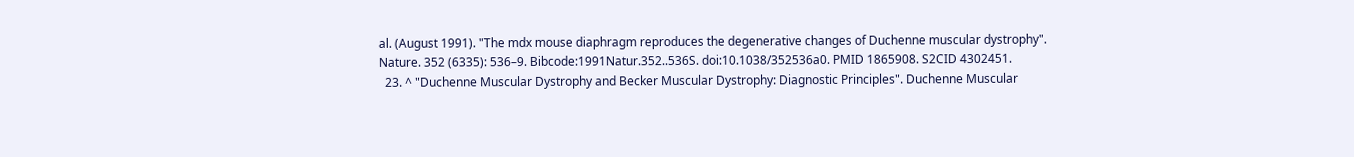al. (August 1991). "The mdx mouse diaphragm reproduces the degenerative changes of Duchenne muscular dystrophy". Nature. 352 (6335): 536–9. Bibcode:1991Natur.352..536S. doi:10.1038/352536a0. PMID 1865908. S2CID 4302451.
  23. ^ "Duchenne Muscular Dystrophy and Becker Muscular Dystrophy: Diagnostic Principles". Duchenne Muscular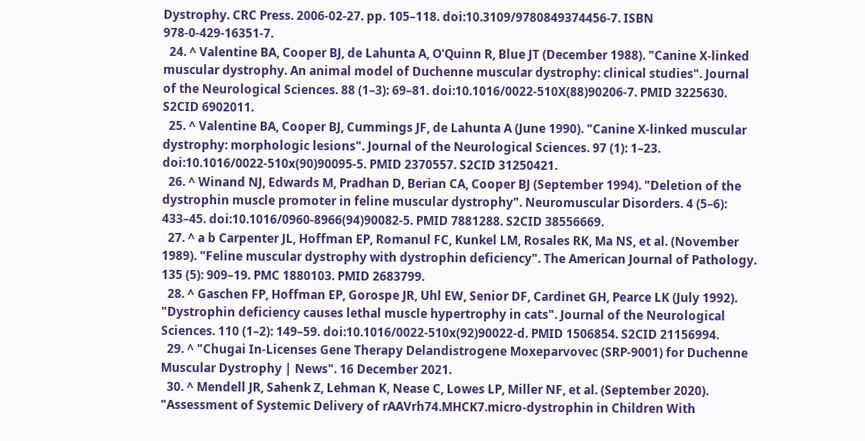Dystrophy. CRC Press. 2006-02-27. pp. 105–118. doi:10.3109/9780849374456-7. ISBN 978-0-429-16351-7.
  24. ^ Valentine BA, Cooper BJ, de Lahunta A, O'Quinn R, Blue JT (December 1988). "Canine X-linked muscular dystrophy. An animal model of Duchenne muscular dystrophy: clinical studies". Journal of the Neurological Sciences. 88 (1–3): 69–81. doi:10.1016/0022-510X(88)90206-7. PMID 3225630. S2CID 6902011.
  25. ^ Valentine BA, Cooper BJ, Cummings JF, de Lahunta A (June 1990). "Canine X-linked muscular dystrophy: morphologic lesions". Journal of the Neurological Sciences. 97 (1): 1–23. doi:10.1016/0022-510x(90)90095-5. PMID 2370557. S2CID 31250421.
  26. ^ Winand NJ, Edwards M, Pradhan D, Berian CA, Cooper BJ (September 1994). "Deletion of the dystrophin muscle promoter in feline muscular dystrophy". Neuromuscular Disorders. 4 (5–6): 433–45. doi:10.1016/0960-8966(94)90082-5. PMID 7881288. S2CID 38556669.
  27. ^ a b Carpenter JL, Hoffman EP, Romanul FC, Kunkel LM, Rosales RK, Ma NS, et al. (November 1989). "Feline muscular dystrophy with dystrophin deficiency". The American Journal of Pathology. 135 (5): 909–19. PMC 1880103. PMID 2683799.
  28. ^ Gaschen FP, Hoffman EP, Gorospe JR, Uhl EW, Senior DF, Cardinet GH, Pearce LK (July 1992). "Dystrophin deficiency causes lethal muscle hypertrophy in cats". Journal of the Neurological Sciences. 110 (1–2): 149–59. doi:10.1016/0022-510x(92)90022-d. PMID 1506854. S2CID 21156994.
  29. ^ "Chugai In-Licenses Gene Therapy Delandistrogene Moxeparvovec (SRP-9001) for Duchenne Muscular Dystrophy | News". 16 December 2021.
  30. ^ Mendell JR, Sahenk Z, Lehman K, Nease C, Lowes LP, Miller NF, et al. (September 2020). "Assessment of Systemic Delivery of rAAVrh74.MHCK7.micro-dystrophin in Children With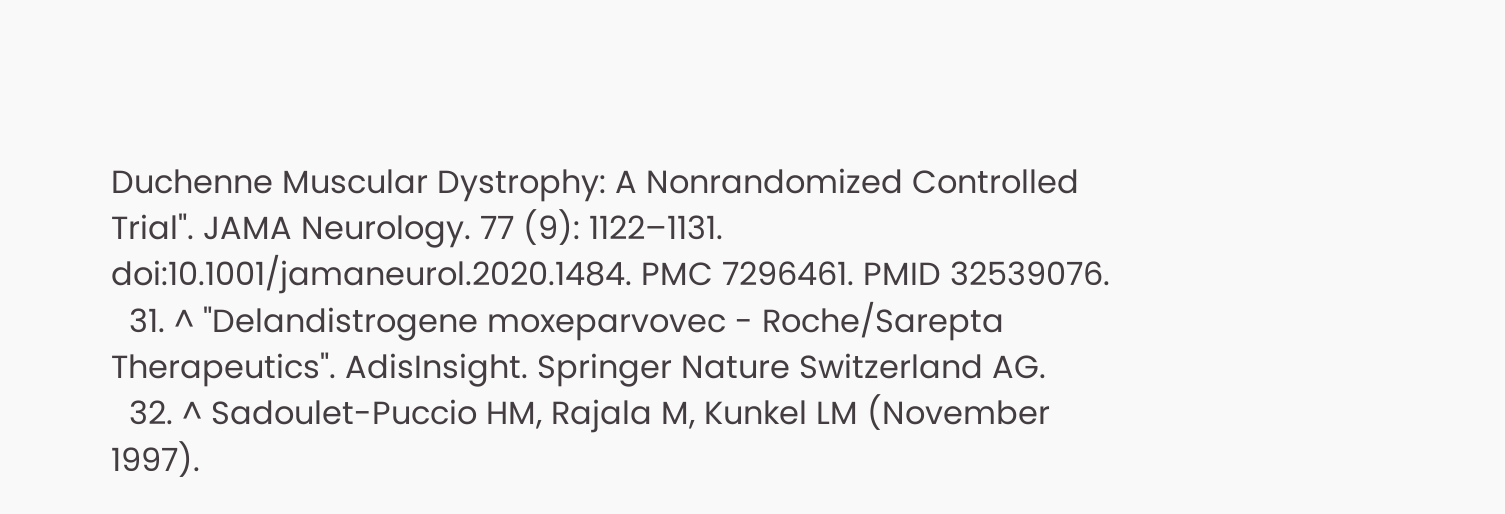Duchenne Muscular Dystrophy: A Nonrandomized Controlled Trial". JAMA Neurology. 77 (9): 1122–1131. doi:10.1001/jamaneurol.2020.1484. PMC 7296461. PMID 32539076.
  31. ^ "Delandistrogene moxeparvovec - Roche/Sarepta Therapeutics". AdisInsight. Springer Nature Switzerland AG.
  32. ^ Sadoulet-Puccio HM, Rajala M, Kunkel LM (November 1997).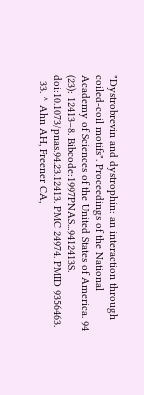"Dystrobrevin and dystrophin: an interaction through coiled-coil motifs". Proceedings of the National Academy of Sciences of the United States of America. 94 (23): 12413–8. Bibcode:1997PNAS...9412413S. doi:10.1073/pnas.94.23.12413. PMC 24974. PMID 9356463.
  33. ^ Ahn AH, Freener CA,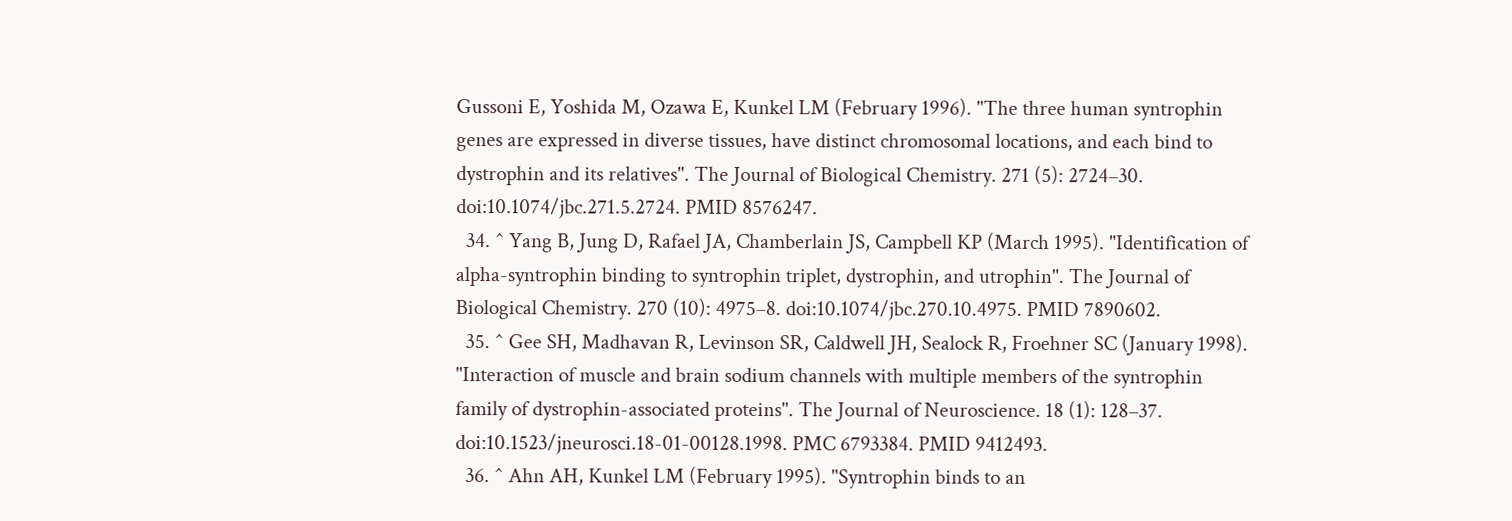Gussoni E, Yoshida M, Ozawa E, Kunkel LM (February 1996). "The three human syntrophin genes are expressed in diverse tissues, have distinct chromosomal locations, and each bind to dystrophin and its relatives". The Journal of Biological Chemistry. 271 (5): 2724–30. doi:10.1074/jbc.271.5.2724. PMID 8576247.
  34. ^ Yang B, Jung D, Rafael JA, Chamberlain JS, Campbell KP (March 1995). "Identification of alpha-syntrophin binding to syntrophin triplet, dystrophin, and utrophin". The Journal of Biological Chemistry. 270 (10): 4975–8. doi:10.1074/jbc.270.10.4975. PMID 7890602.
  35. ^ Gee SH, Madhavan R, Levinson SR, Caldwell JH, Sealock R, Froehner SC (January 1998). "Interaction of muscle and brain sodium channels with multiple members of the syntrophin family of dystrophin-associated proteins". The Journal of Neuroscience. 18 (1): 128–37. doi:10.1523/jneurosci.18-01-00128.1998. PMC 6793384. PMID 9412493.
  36. ^ Ahn AH, Kunkel LM (February 1995). "Syntrophin binds to an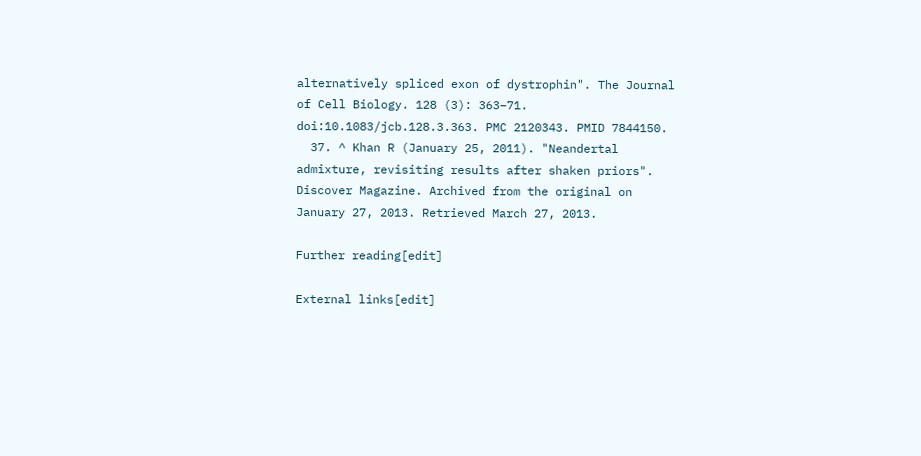alternatively spliced exon of dystrophin". The Journal of Cell Biology. 128 (3): 363–71. doi:10.1083/jcb.128.3.363. PMC 2120343. PMID 7844150.
  37. ^ Khan R (January 25, 2011). "Neandertal admixture, revisiting results after shaken priors". Discover Magazine. Archived from the original on January 27, 2013. Retrieved March 27, 2013.

Further reading[edit]

External links[edit]